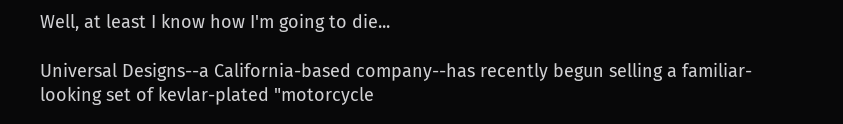Well, at least I know how I'm going to die...

Universal Designs--a California-based company--has recently begun selling a familiar-looking set of kevlar-plated "motorcycle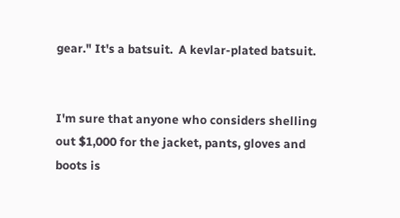gear." It's a batsuit.  A kevlar-plated batsuit.


I'm sure that anyone who considers shelling out $1,000 for the jacket, pants, gloves and boots is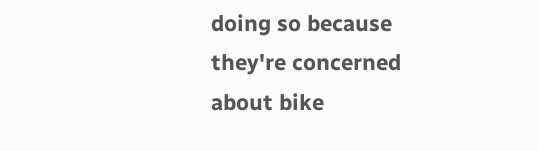doing so because they're concerned about bike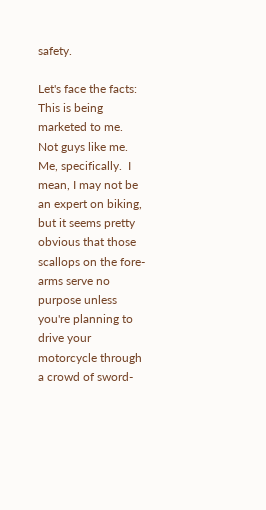safety.

Let's face the facts: This is being marketed to me.  Not guys like me.  Me, specifically.  I mean, I may not be an expert on biking, but it seems pretty obvious that those scallops on the fore-arms serve no purpose unless you're planning to drive your motorcycle through a crowd of sword-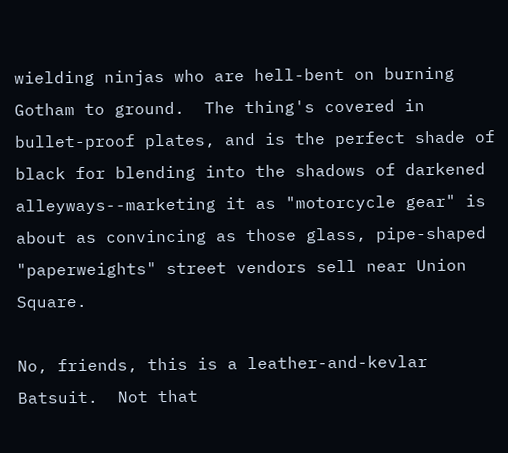wielding ninjas who are hell-bent on burning Gotham to ground.  The thing's covered in bullet-proof plates, and is the perfect shade of black for blending into the shadows of darkened alleyways--marketing it as "motorcycle gear" is about as convincing as those glass, pipe-shaped "paperweights" street vendors sell near Union Square.

No, friends, this is a leather-and-kevlar Batsuit.  Not that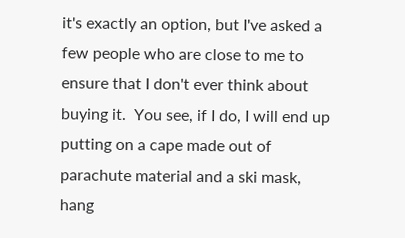it's exactly an option, but I've asked a few people who are close to me to ensure that I don't ever think about buying it.  You see, if I do, I will end up putting on a cape made out of parachute material and a ski mask, hang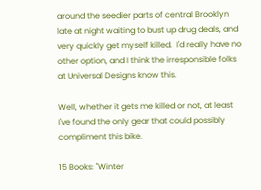around the seedier parts of central Brooklyn late at night waiting to bust up drug deals, and very quickly get myself killed.  I'd really have no other option, and I think the irresponsible folks at Universal Designs know this.

Well, whether it gets me killed or not, at least I've found the only gear that could possibly compliment this bike.

15 Books: "Winter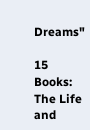Dreams"

15 Books: The Life and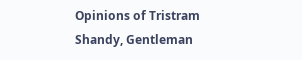Opinions of Tristram Shandy, Gentleman